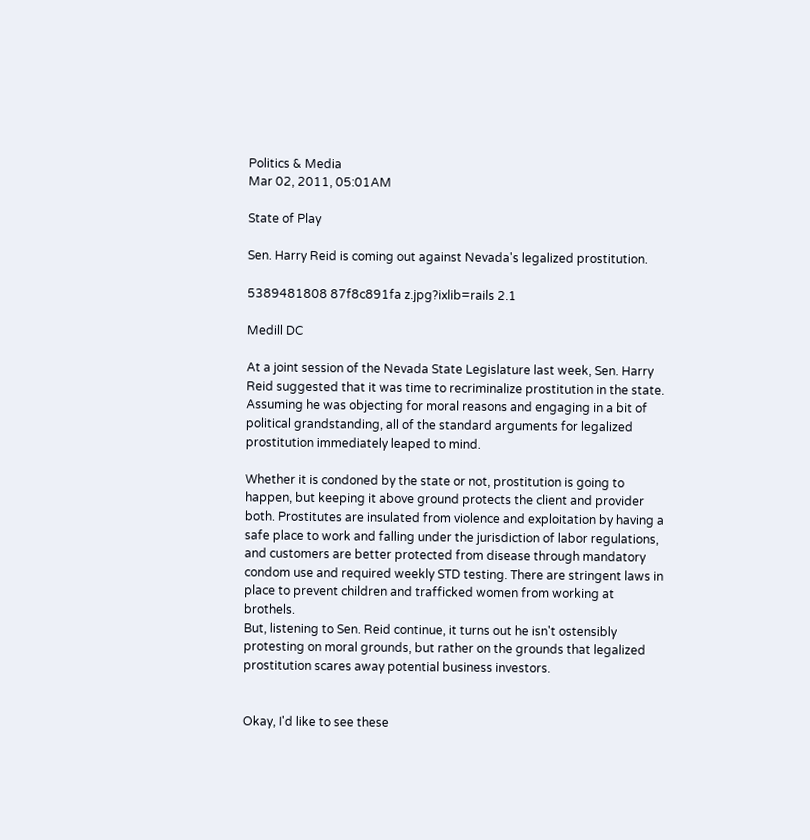Politics & Media
Mar 02, 2011, 05:01AM

State of Play

Sen. Harry Reid is coming out against Nevada's legalized prostitution.

5389481808 87f8c891fa z.jpg?ixlib=rails 2.1

Medill DC

At a joint session of the Nevada State Legislature last week, Sen. Harry Reid suggested that it was time to recriminalize prostitution in the state. Assuming he was objecting for moral reasons and engaging in a bit of political grandstanding, all of the standard arguments for legalized prostitution immediately leaped to mind.

Whether it is condoned by the state or not, prostitution is going to happen, but keeping it above ground protects the client and provider both. Prostitutes are insulated from violence and exploitation by having a safe place to work and falling under the jurisdiction of labor regulations, and customers are better protected from disease through mandatory condom use and required weekly STD testing. There are stringent laws in place to prevent children and trafficked women from working at brothels.
But, listening to Sen. Reid continue, it turns out he isn't ostensibly protesting on moral grounds, but rather on the grounds that legalized prostitution scares away potential business investors.


Okay, I'd like to see these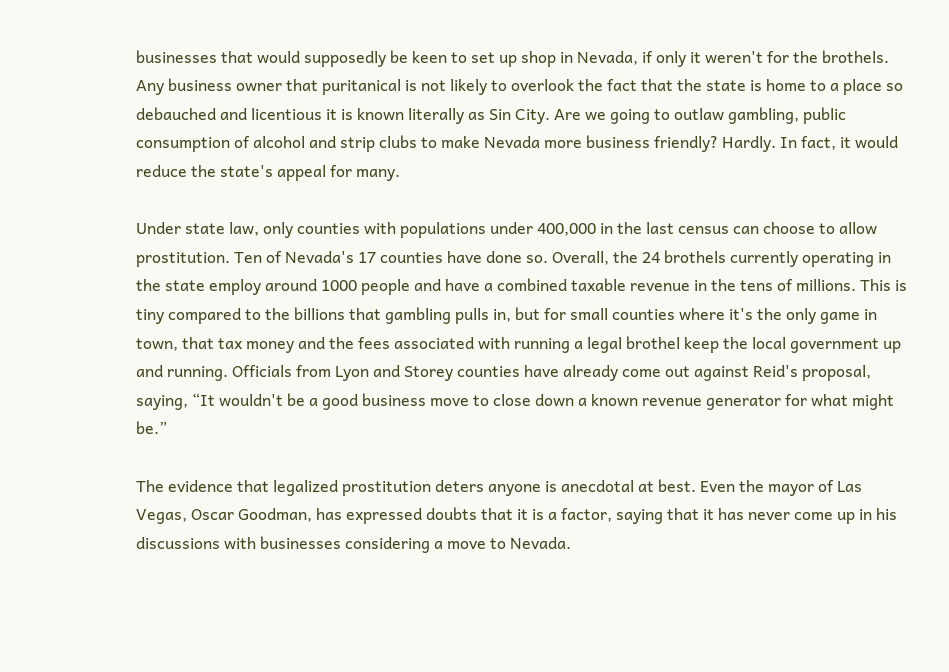businesses that would supposedly be keen to set up shop in Nevada, if only it weren't for the brothels. Any business owner that puritanical is not likely to overlook the fact that the state is home to a place so debauched and licentious it is known literally as Sin City. Are we going to outlaw gambling, public consumption of alcohol and strip clubs to make Nevada more business friendly? Hardly. In fact, it would reduce the state's appeal for many.

Under state law, only counties with populations under 400,000 in the last census can choose to allow prostitution. Ten of Nevada's 17 counties have done so. Overall, the 24 brothels currently operating in the state employ around 1000 people and have a combined taxable revenue in the tens of millions. This is tiny compared to the billions that gambling pulls in, but for small counties where it's the only game in town, that tax money and the fees associated with running a legal brothel keep the local government up and running. Officials from Lyon and Storey counties have already come out against Reid's proposal, saying, “It wouldn't be a good business move to close down a known revenue generator for what might be.”

The evidence that legalized prostitution deters anyone is anecdotal at best. Even the mayor of Las Vegas, Oscar Goodman, has expressed doubts that it is a factor, saying that it has never come up in his discussions with businesses considering a move to Nevada.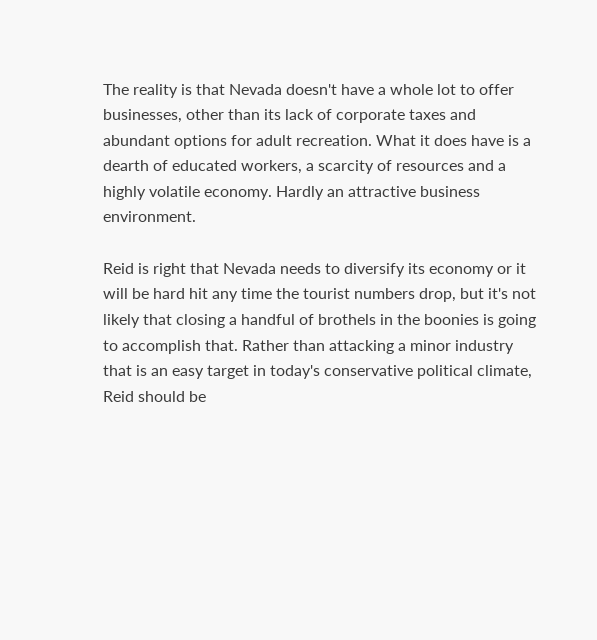The reality is that Nevada doesn't have a whole lot to offer businesses, other than its lack of corporate taxes and abundant options for adult recreation. What it does have is a dearth of educated workers, a scarcity of resources and a highly volatile economy. Hardly an attractive business environment.

Reid is right that Nevada needs to diversify its economy or it will be hard hit any time the tourist numbers drop, but it's not likely that closing a handful of brothels in the boonies is going to accomplish that. Rather than attacking a minor industry that is an easy target in today's conservative political climate, Reid should be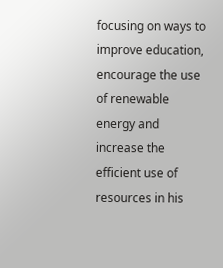focusing on ways to improve education, encourage the use of renewable energy and increase the efficient use of resources in his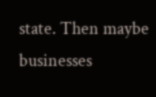state. Then maybe businesses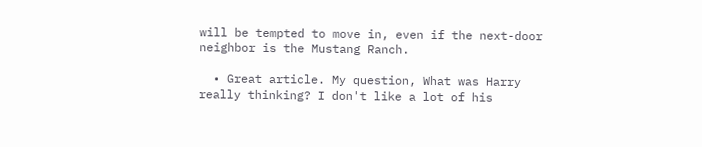will be tempted to move in, even if the next-door neighbor is the Mustang Ranch.

  • Great article. My question, What was Harry really thinking? I don't like a lot of his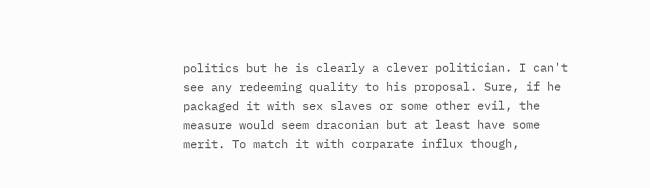politics but he is clearly a clever politician. I can't see any redeeming quality to his proposal. Sure, if he packaged it with sex slaves or some other evil, the measure would seem draconian but at least have some merit. To match it with corparate influx though,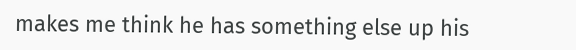makes me think he has something else up his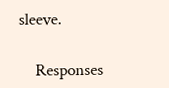sleeve.

    Responses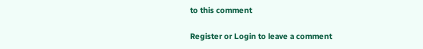to this comment

Register or Login to leave a comment